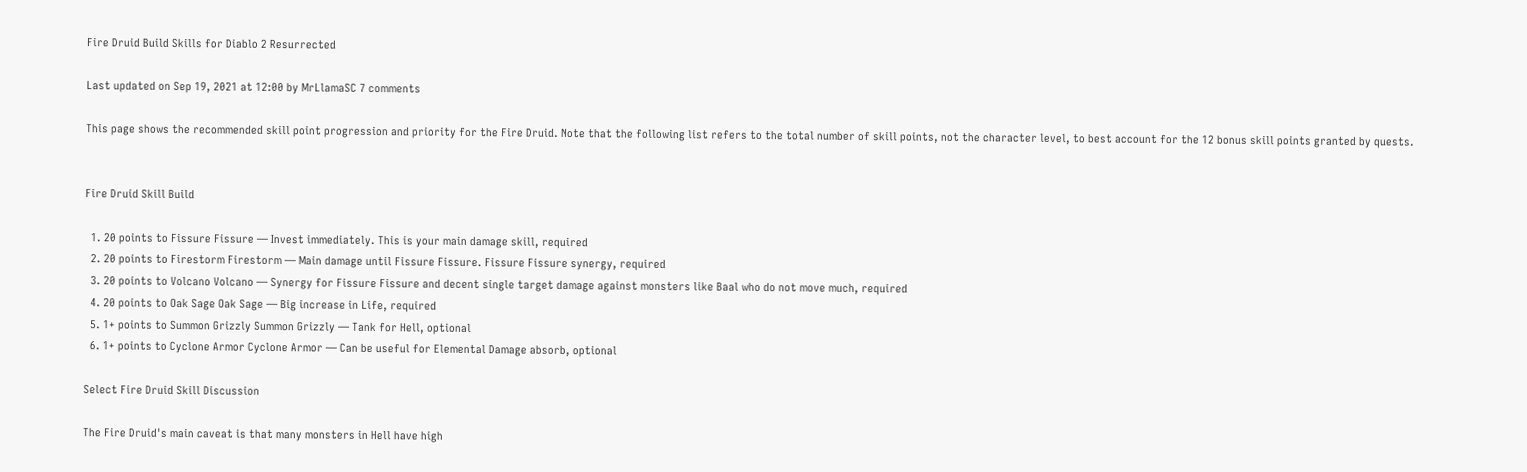Fire Druid Build Skills for Diablo 2 Resurrected

Last updated on Sep 19, 2021 at 12:00 by MrLlamaSC 7 comments

This page shows the recommended skill point progression and priority for the Fire Druid. Note that the following list refers to the total number of skill points, not the character level, to best account for the 12 bonus skill points granted by quests.


Fire Druid Skill Build

  1. 20 points to Fissure Fissure — Invest immediately. This is your main damage skill, required
  2. 20 points to Firestorm Firestorm — Main damage until Fissure Fissure. Fissure Fissure synergy, required
  3. 20 points to Volcano Volcano — Synergy for Fissure Fissure and decent single target damage against monsters like Baal who do not move much, required
  4. 20 points to Oak Sage Oak Sage — Big increase in Life, required
  5. 1+ points to Summon Grizzly Summon Grizzly — Tank for Hell, optional
  6. 1+ points to Cyclone Armor Cyclone Armor — Can be useful for Elemental Damage absorb, optional

Select Fire Druid Skill Discussion

The Fire Druid's main caveat is that many monsters in Hell have high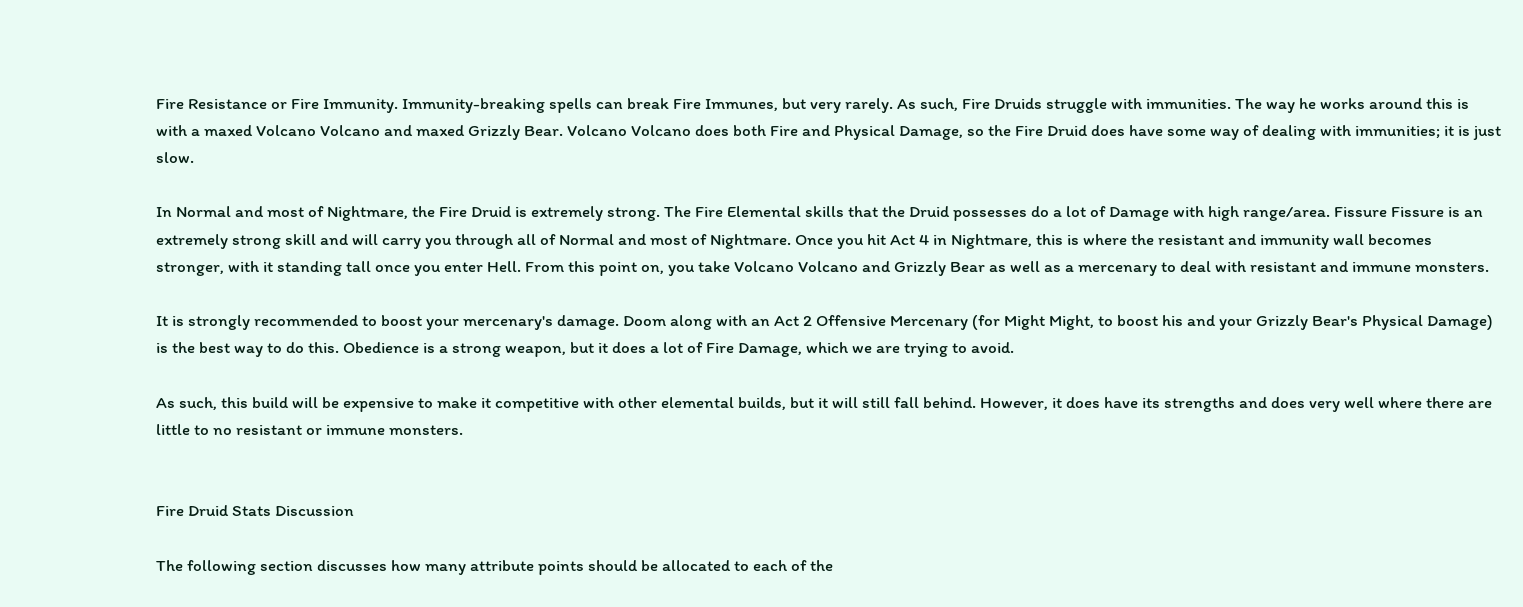Fire Resistance or Fire Immunity. Immunity-breaking spells can break Fire Immunes, but very rarely. As such, Fire Druids struggle with immunities. The way he works around this is with a maxed Volcano Volcano and maxed Grizzly Bear. Volcano Volcano does both Fire and Physical Damage, so the Fire Druid does have some way of dealing with immunities; it is just slow.

In Normal and most of Nightmare, the Fire Druid is extremely strong. The Fire Elemental skills that the Druid possesses do a lot of Damage with high range/area. Fissure Fissure is an extremely strong skill and will carry you through all of Normal and most of Nightmare. Once you hit Act 4 in Nightmare, this is where the resistant and immunity wall becomes stronger, with it standing tall once you enter Hell. From this point on, you take Volcano Volcano and Grizzly Bear as well as a mercenary to deal with resistant and immune monsters.

It is strongly recommended to boost your mercenary's damage. Doom along with an Act 2 Offensive Mercenary (for Might Might, to boost his and your Grizzly Bear's Physical Damage) is the best way to do this. Obedience is a strong weapon, but it does a lot of Fire Damage, which we are trying to avoid.

As such, this build will be expensive to make it competitive with other elemental builds, but it will still fall behind. However, it does have its strengths and does very well where there are little to no resistant or immune monsters.


Fire Druid Stats Discussion

The following section discusses how many attribute points should be allocated to each of the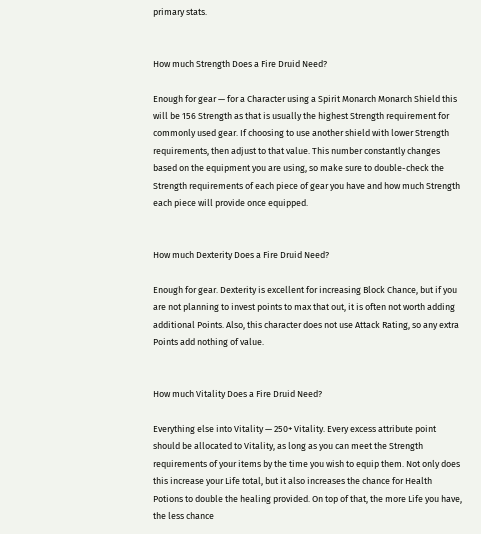primary stats.


How much Strength Does a Fire Druid Need?

Enough for gear — for a Character using a Spirit Monarch Monarch Shield this will be 156 Strength as that is usually the highest Strength requirement for commonly used gear. If choosing to use another shield with lower Strength requirements, then adjust to that value. This number constantly changes based on the equipment you are using, so make sure to double-check the Strength requirements of each piece of gear you have and how much Strength each piece will provide once equipped.


How much Dexterity Does a Fire Druid Need?

Enough for gear. Dexterity is excellent for increasing Block Chance, but if you are not planning to invest points to max that out, it is often not worth adding additional Points. Also, this character does not use Attack Rating, so any extra Points add nothing of value.


How much Vitality Does a Fire Druid Need?

Everything else into Vitality — 250+ Vitality. Every excess attribute point should be allocated to Vitality, as long as you can meet the Strength requirements of your items by the time you wish to equip them. Not only does this increase your Life total, but it also increases the chance for Health Potions to double the healing provided. On top of that, the more Life you have, the less chance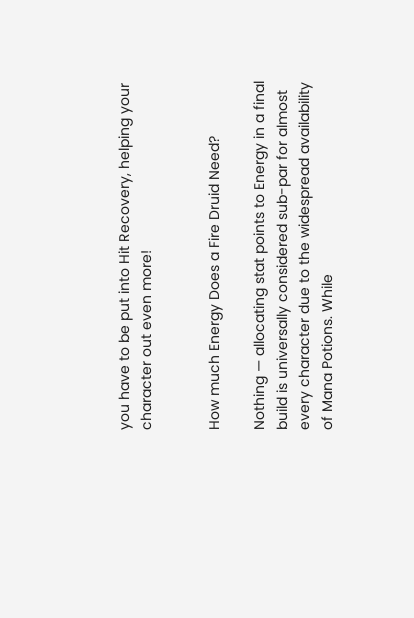you have to be put into Hit Recovery, helping your character out even more!


How much Energy Does a Fire Druid Need?

Nothing — allocating stat points to Energy in a final build is universally considered sub-par for almost every character due to the widespread availability of Mana Potions. While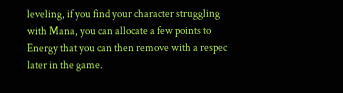leveling, if you find your character struggling with Mana, you can allocate a few points to Energy that you can then remove with a respec later in the game.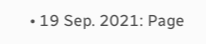• 19 Sep. 2021: Page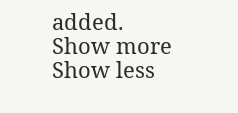added.
Show more
Show less